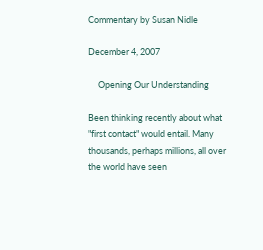Commentary by Susan Nidle

December 4, 2007

     Opening Our Understanding

Been thinking recently about what "first contact" would entail. Many thousands, perhaps millions, all over the world have seen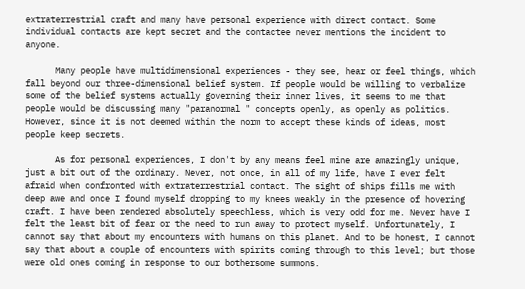extraterrestrial craft and many have personal experience with direct contact. Some individual contacts are kept secret and the contactee never mentions the incident to anyone.

      Many people have multidimensional experiences - they see, hear or feel things, which fall beyond our three-dimensional belief system. If people would be willing to verbalize some of the belief systems actually governing their inner lives, it seems to me that people would be discussing many "paranormal " concepts openly, as openly as politics. However, since it is not deemed within the norm to accept these kinds of ideas, most people keep secrets.

      As for personal experiences, I don't by any means feel mine are amazingly unique, just a bit out of the ordinary. Never, not once, in all of my life, have I ever felt afraid when confronted with extraterrestrial contact. The sight of ships fills me with deep awe and once I found myself dropping to my knees weakly in the presence of hovering craft. I have been rendered absolutely speechless, which is very odd for me. Never have I felt the least bit of fear or the need to run away to protect myself. Unfortunately, I cannot say that about my encounters with humans on this planet. And to be honest, I cannot say that about a couple of encounters with spirits coming through to this level; but those were old ones coming in response to our bothersome summons.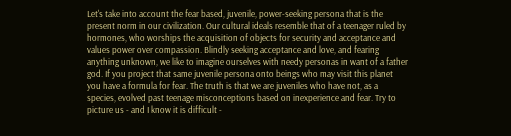Let's take into account the fear based, juvenile, power-seeking persona that is the present norm in our civilization. Our cultural ideals resemble that of a teenager ruled by hormones, who worships the acquisition of objects for security and acceptance and values power over compassion. Blindly seeking acceptance and love, and fearing anything unknown, we like to imagine ourselves with needy personas in want of a father god. If you project that same juvenile persona onto beings who may visit this planet you have a formula for fear. The truth is that we are juveniles who have not, as a species, evolved past teenage misconceptions based on inexperience and fear. Try to picture us - and I know it is difficult -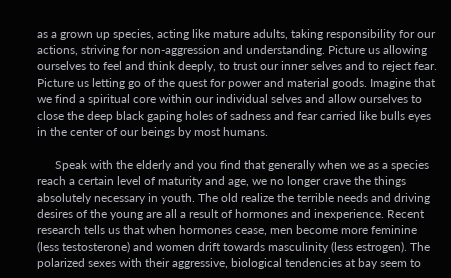as a grown up species, acting like mature adults, taking responsibility for our actions, striving for non-aggression and understanding. Picture us allowing ourselves to feel and think deeply, to trust our inner selves and to reject fear. Picture us letting go of the quest for power and material goods. Imagine that we find a spiritual core within our individual selves and allow ourselves to close the deep black gaping holes of sadness and fear carried like bulls eyes in the center of our beings by most humans.

      Speak with the elderly and you find that generally when we as a species reach a certain level of maturity and age, we no longer crave the things absolutely necessary in youth. The old realize the terrible needs and driving desires of the young are all a result of hormones and inexperience. Recent research tells us that when hormones cease, men become more feminine (less testosterone) and women drift towards masculinity (less estrogen). The polarized sexes with their aggressive, biological tendencies at bay seem to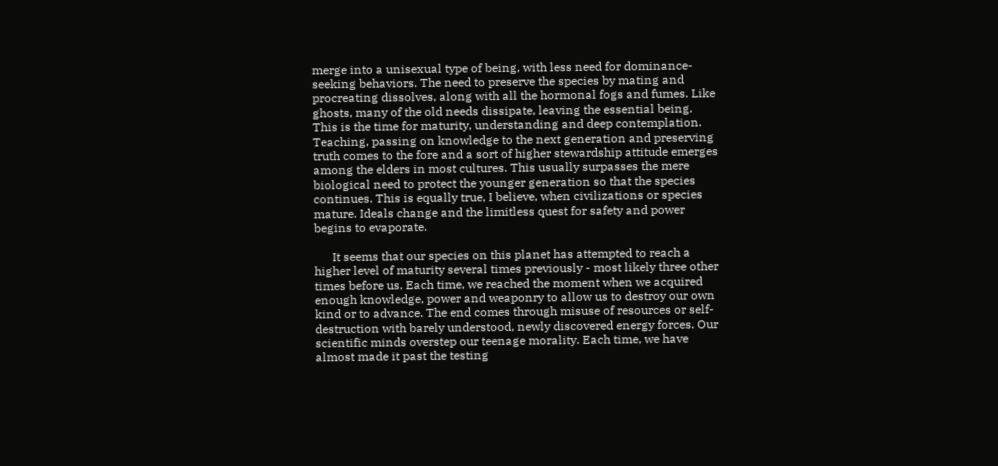merge into a unisexual type of being, with less need for dominance-seeking behaviors. The need to preserve the species by mating and procreating dissolves, along with all the hormonal fogs and fumes. Like ghosts, many of the old needs dissipate, leaving the essential being. This is the time for maturity, understanding and deep contemplation. Teaching, passing on knowledge to the next generation and preserving truth comes to the fore and a sort of higher stewardship attitude emerges among the elders in most cultures. This usually surpasses the mere biological need to protect the younger generation so that the species continues. This is equally true, I believe, when civilizations or species mature. Ideals change and the limitless quest for safety and power begins to evaporate.

      It seems that our species on this planet has attempted to reach a higher level of maturity several times previously - most likely three other times before us. Each time, we reached the moment when we acquired enough knowledge, power and weaponry to allow us to destroy our own kind or to advance. The end comes through misuse of resources or self-destruction with barely understood, newly discovered energy forces. Our scientific minds overstep our teenage morality. Each time, we have almost made it past the testing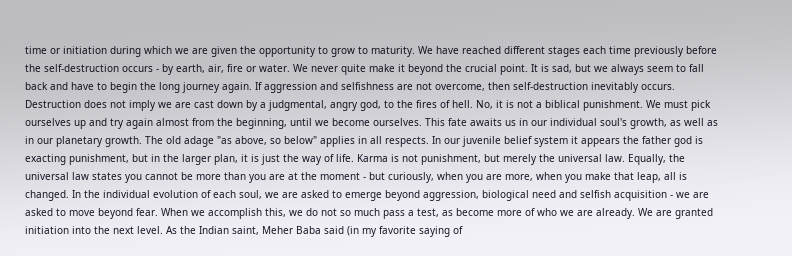time or initiation during which we are given the opportunity to grow to maturity. We have reached different stages each time previously before the self-destruction occurs - by earth, air, fire or water. We never quite make it beyond the crucial point. It is sad, but we always seem to fall back and have to begin the long journey again. If aggression and selfishness are not overcome, then self-destruction inevitably occurs. Destruction does not imply we are cast down by a judgmental, angry god, to the fires of hell. No, it is not a biblical punishment. We must pick ourselves up and try again almost from the beginning, until we become ourselves. This fate awaits us in our individual soul's growth, as well as in our planetary growth. The old adage "as above, so below" applies in all respects. In our juvenile belief system it appears the father god is exacting punishment, but in the larger plan, it is just the way of life. Karma is not punishment, but merely the universal law. Equally, the universal law states you cannot be more than you are at the moment - but curiously, when you are more, when you make that leap, all is changed. In the individual evolution of each soul, we are asked to emerge beyond aggression, biological need and selfish acquisition - we are asked to move beyond fear. When we accomplish this, we do not so much pass a test, as become more of who we are already. We are granted initiation into the next level. As the Indian saint, Meher Baba said (in my favorite saying of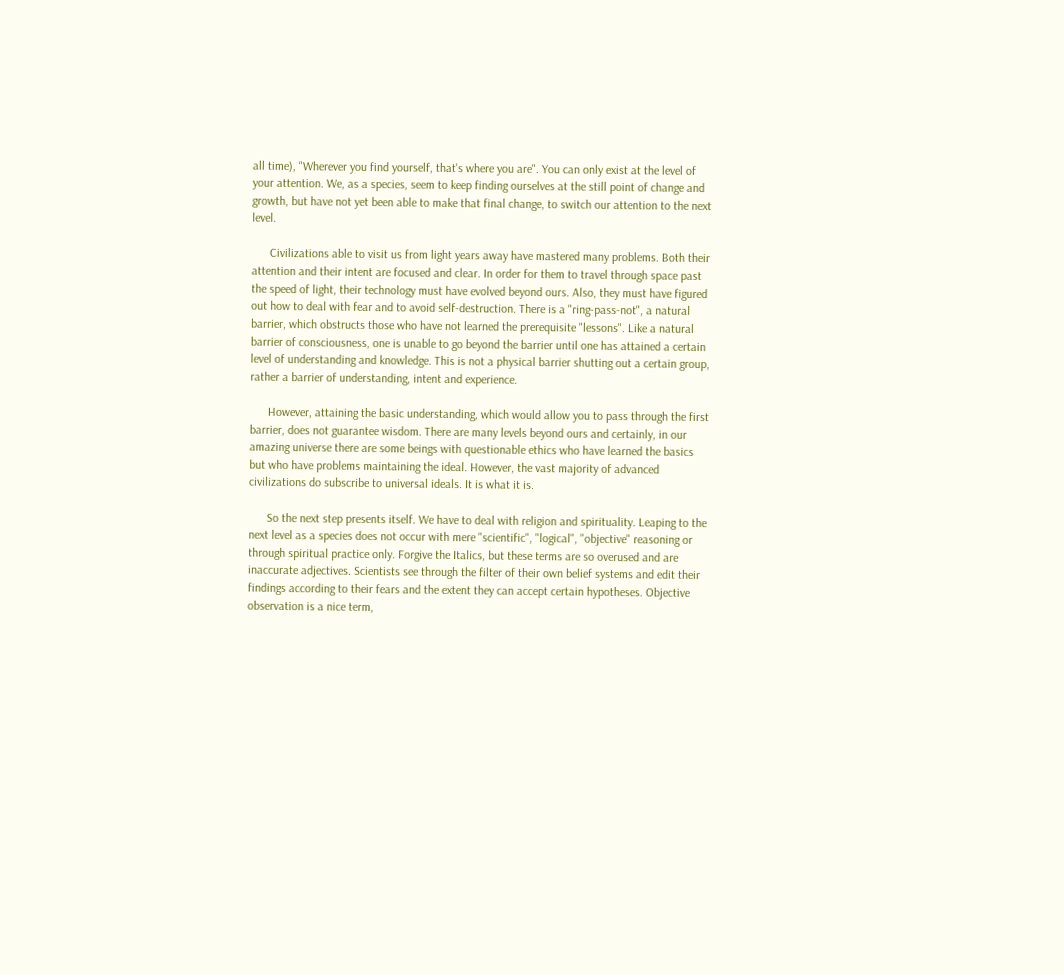all time), "Wherever you find yourself, that's where you are". You can only exist at the level of your attention. We, as a species, seem to keep finding ourselves at the still point of change and growth, but have not yet been able to make that final change, to switch our attention to the next level.

      Civilizations able to visit us from light years away have mastered many problems. Both their attention and their intent are focused and clear. In order for them to travel through space past the speed of light, their technology must have evolved beyond ours. Also, they must have figured out how to deal with fear and to avoid self-destruction. There is a "ring-pass-not", a natural barrier, which obstructs those who have not learned the prerequisite "lessons". Like a natural barrier of consciousness, one is unable to go beyond the barrier until one has attained a certain level of understanding and knowledge. This is not a physical barrier shutting out a certain group, rather a barrier of understanding, intent and experience.

      However, attaining the basic understanding, which would allow you to pass through the first barrier, does not guarantee wisdom. There are many levels beyond ours and certainly, in our amazing universe there are some beings with questionable ethics who have learned the basics but who have problems maintaining the ideal. However, the vast majority of advanced civilizations do subscribe to universal ideals. It is what it is.

      So the next step presents itself. We have to deal with religion and spirituality. Leaping to the next level as a species does not occur with mere "scientific", "logical", "objective" reasoning or through spiritual practice only. Forgive the Italics, but these terms are so overused and are inaccurate adjectives. Scientists see through the filter of their own belief systems and edit their findings according to their fears and the extent they can accept certain hypotheses. Objective observation is a nice term,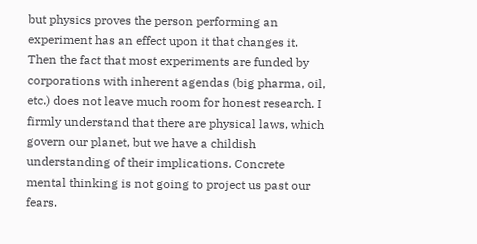but physics proves the person performing an experiment has an effect upon it that changes it. Then the fact that most experiments are funded by corporations with inherent agendas (big pharma, oil, etc.) does not leave much room for honest research. I firmly understand that there are physical laws, which govern our planet, but we have a childish understanding of their implications. Concrete mental thinking is not going to project us past our fears.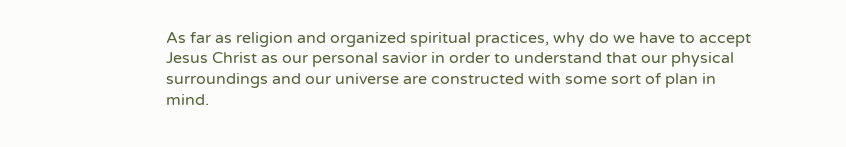As far as religion and organized spiritual practices, why do we have to accept Jesus Christ as our personal savior in order to understand that our physical surroundings and our universe are constructed with some sort of plan in mind.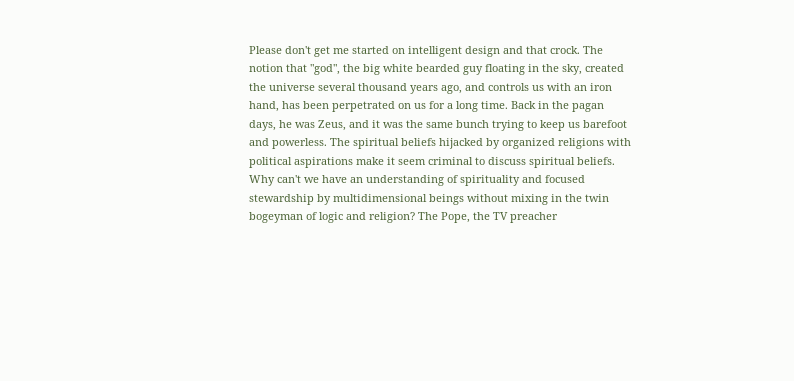Please don't get me started on intelligent design and that crock. The notion that "god", the big white bearded guy floating in the sky, created the universe several thousand years ago, and controls us with an iron hand, has been perpetrated on us for a long time. Back in the pagan days, he was Zeus, and it was the same bunch trying to keep us barefoot and powerless. The spiritual beliefs hijacked by organized religions with political aspirations make it seem criminal to discuss spiritual beliefs. Why can't we have an understanding of spirituality and focused stewardship by multidimensional beings without mixing in the twin bogeyman of logic and religion? The Pope, the TV preacher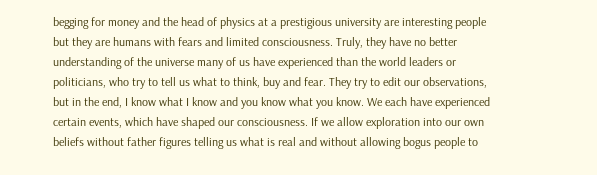begging for money and the head of physics at a prestigious university are interesting people but they are humans with fears and limited consciousness. Truly, they have no better understanding of the universe many of us have experienced than the world leaders or politicians, who try to tell us what to think, buy and fear. They try to edit our observations, but in the end, I know what I know and you know what you know. We each have experienced certain events, which have shaped our consciousness. If we allow exploration into our own beliefs without father figures telling us what is real and without allowing bogus people to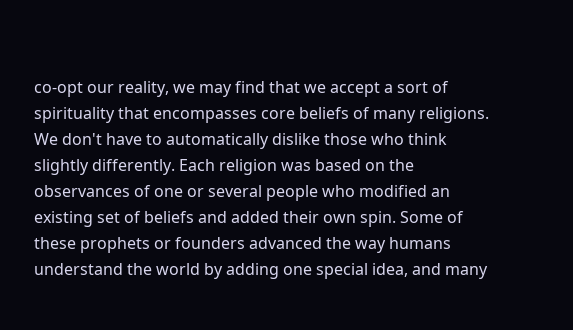co-opt our reality, we may find that we accept a sort of spirituality that encompasses core beliefs of many religions. We don't have to automatically dislike those who think slightly differently. Each religion was based on the observances of one or several people who modified an existing set of beliefs and added their own spin. Some of these prophets or founders advanced the way humans understand the world by adding one special idea, and many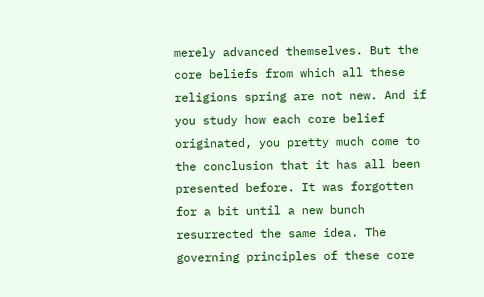merely advanced themselves. But the core beliefs from which all these religions spring are not new. And if you study how each core belief originated, you pretty much come to the conclusion that it has all been presented before. It was forgotten for a bit until a new bunch resurrected the same idea. The governing principles of these core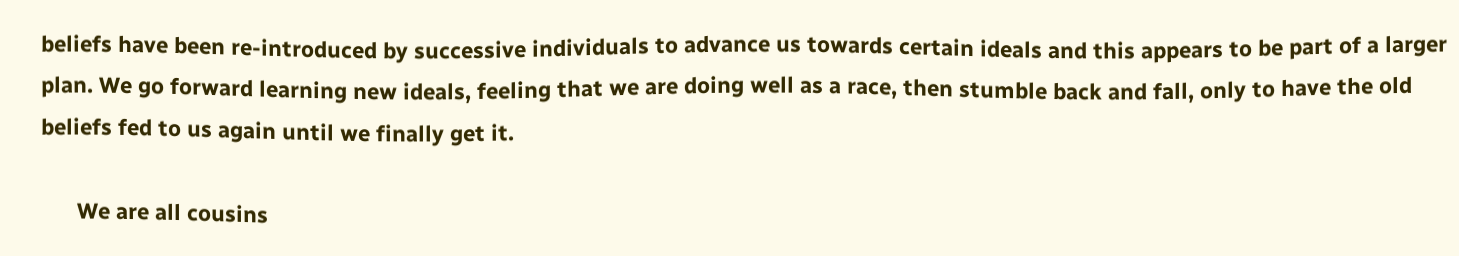beliefs have been re-introduced by successive individuals to advance us towards certain ideals and this appears to be part of a larger plan. We go forward learning new ideals, feeling that we are doing well as a race, then stumble back and fall, only to have the old beliefs fed to us again until we finally get it.

      We are all cousins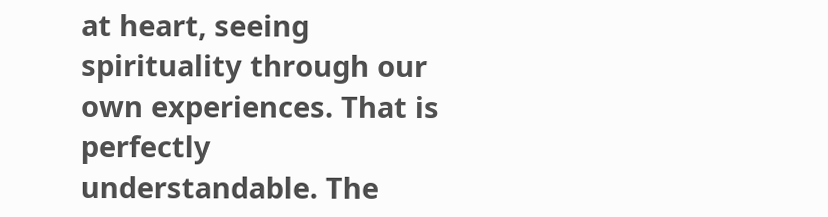at heart, seeing spirituality through our own experiences. That is perfectly understandable. The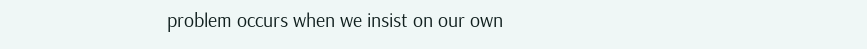problem occurs when we insist on our own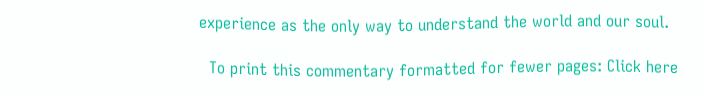experience as the only way to understand the world and our soul.

  To print this commentary formatted for fewer pages: Click here